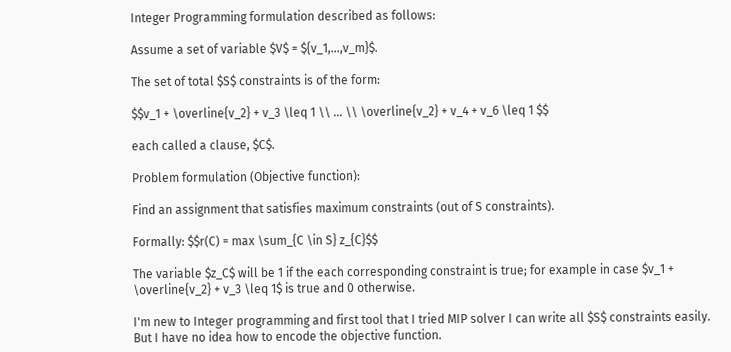Integer Programming formulation described as follows:

Assume a set of variable $V$ = ${v_1,...,v_m}$.

The set of total $S$ constraints is of the form:

$$v_1 + \overline{v_2} + v_3 \leq 1 \\ ... \\ \overline{v_2} + v_4 + v_6 \leq 1 $$

each called a clause, $C$.

Problem formulation (Objective function):

Find an assignment that satisfies maximum constraints (out of S constraints).

Formally: $$r(C) = max \sum_{C \in S} z_{C}$$

The variable $z_C$ will be 1 if the each corresponding constraint is true; for example in case $v_1 + \overline{v_2} + v_3 \leq 1$ is true and 0 otherwise.

I'm new to Integer programming and first tool that I tried MIP solver I can write all $S$ constraints easily. But I have no idea how to encode the objective function.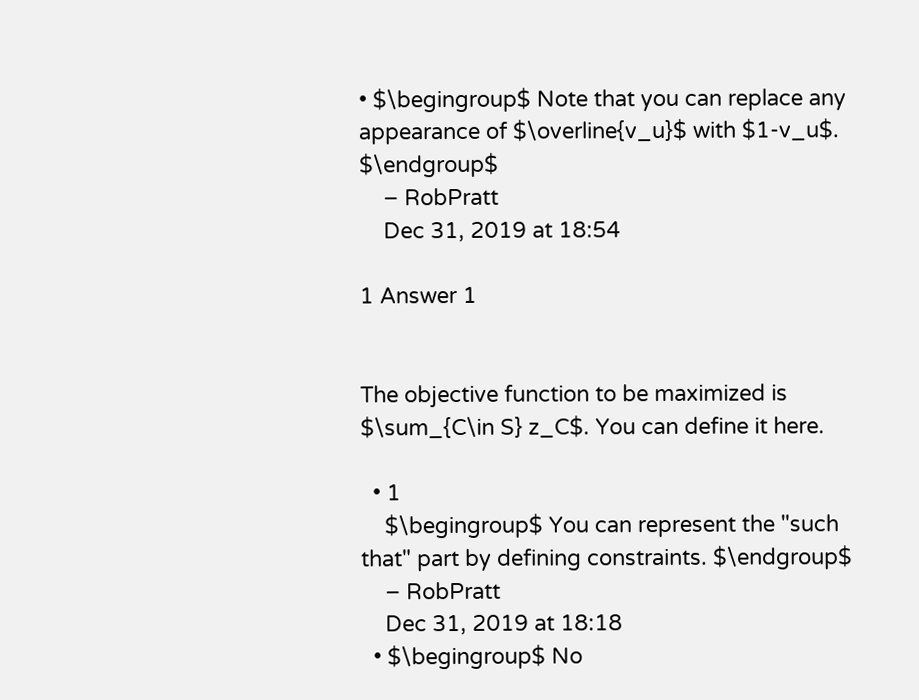• $\begingroup$ Note that you can replace any appearance of $\overline{v_u}$ with $1-v_u$. $\endgroup$
    – RobPratt
    Dec 31, 2019 at 18:54

1 Answer 1


The objective function to be maximized is $\sum_{C\in S} z_C$. You can define it here.

  • 1
    $\begingroup$ You can represent the "such that" part by defining constraints. $\endgroup$
    – RobPratt
    Dec 31, 2019 at 18:18
  • $\begingroup$ No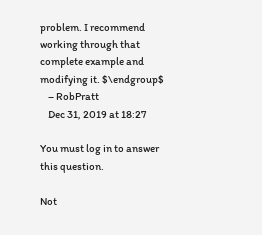problem. I recommend working through that complete example and modifying it. $\endgroup$
    – RobPratt
    Dec 31, 2019 at 18:27

You must log in to answer this question.

Not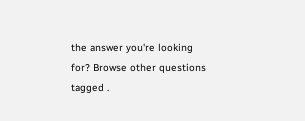the answer you're looking for? Browse other questions tagged .